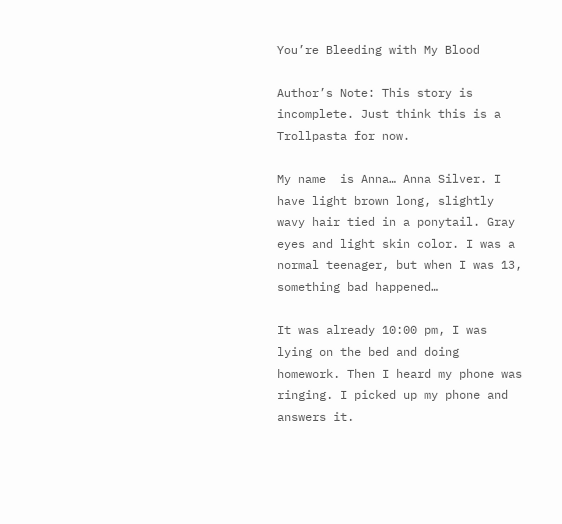You’re Bleeding with My Blood

Author’s Note: This story is incomplete. Just think this is a Trollpasta for now.

My name  is Anna… Anna Silver. I have light brown long, slightly wavy hair tied in a ponytail. Gray eyes and light skin color. I was a normal teenager, but when I was 13, something bad happened…

It was already 10:00 pm, I was lying on the bed and doing homework. Then I heard my phone was ringing. I picked up my phone and answers it.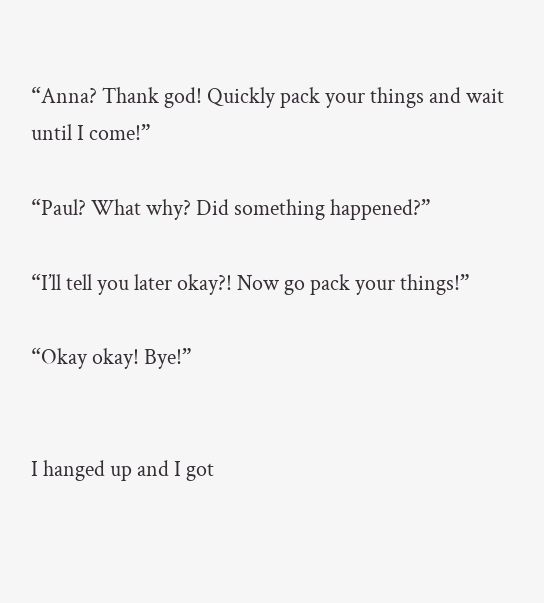“Anna? Thank god! Quickly pack your things and wait until I come!”

“Paul? What why? Did something happened?”

“I’ll tell you later okay?! Now go pack your things!”

“Okay okay! Bye!”


I hanged up and I got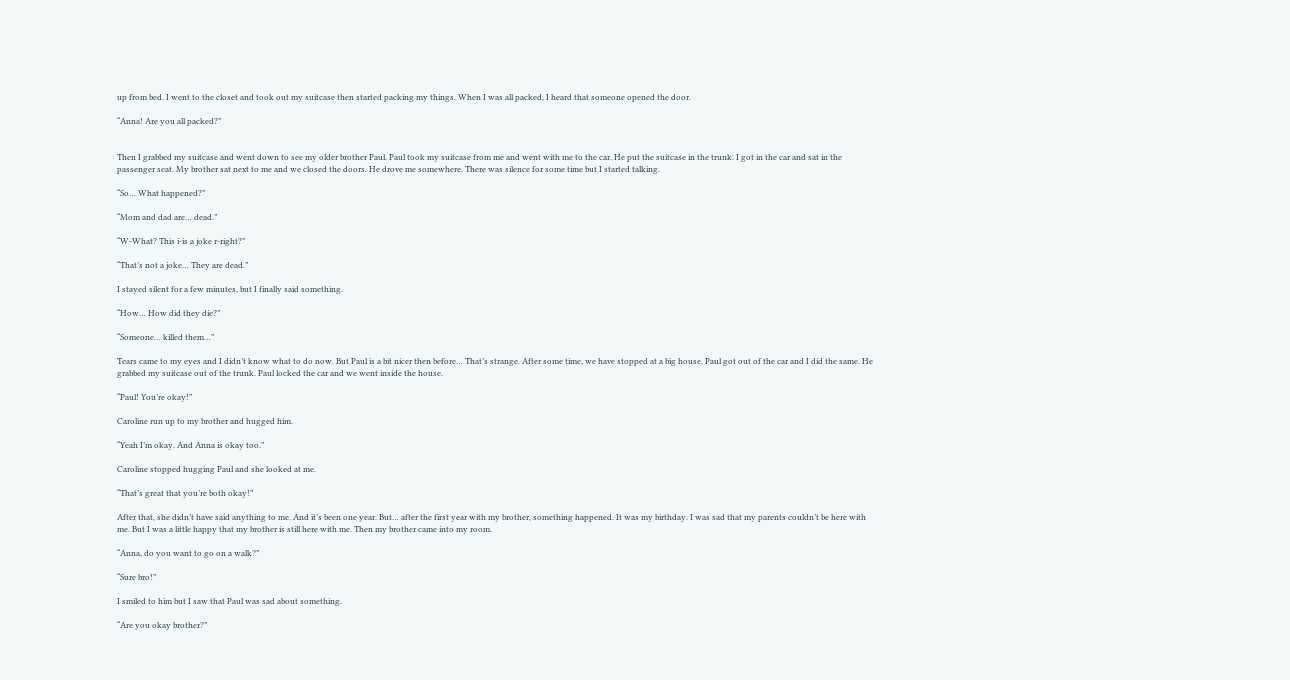up from bed. I went to the closet and took out my suitcase then started packing my things. When I was all packed, I heard that someone opened the door.

“Anna! Are you all packed?”


Then I grabbed my suitcase and went down to see my older brother Paul. Paul took my suitcase from me and went with me to the car. He put the suitcase in the trunk. I got in the car and sat in the passenger seat. My brother sat next to me and we closed the doors. He drove me somewhere. There was silence for some time but I started talking.

“So… What happened?”

“Mom and dad are… dead.”

“W-What? This i-is a joke r-right?”

“That’s not a joke… They are dead.”

I stayed silent for a few minutes, but I finally said something.

“How… How did they die?”

“Someone… killed them…”

Tears came to my eyes and I didn’t know what to do now. But Paul is a bit nicer then before… That’s strange. After some time, we have stopped at a big house. Paul got out of the car and I did the same. He grabbed my suitcase out of the trunk. Paul locked the car and we went inside the house.

“Paul! You’re okay!”

Caroline run up to my brother and hugged him.

“Yeah I’m okay. And Anna is okay too.”

Caroline stopped hugging Paul and she looked at me.

“That’s great that you’re both okay!”

After that, she didn’t have said anything to me. And it’s been one year. But… after the first year with my brother, something happened. It was my birthday. I was sad that my parents couldn’t be here with me. But I was a little happy that my brother is still here with me. Then my brother came into my room.

“Anna, do you want to go on a walk?”

“Sure bro!”

I smiled to him but I saw that Paul was sad about something.

“Are you okay brother?”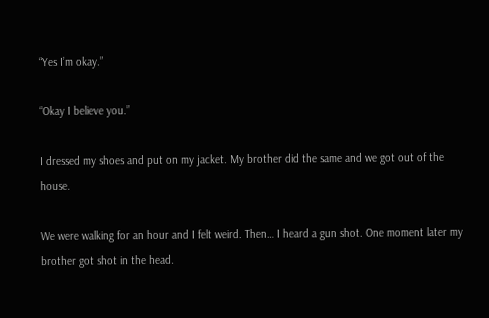“Yes I’m okay.”

“Okay I believe you.”

I dressed my shoes and put on my jacket. My brother did the same and we got out of the house.

We were walking for an hour and I felt weird. Then… I heard a gun shot. One moment later my brother got shot in the head.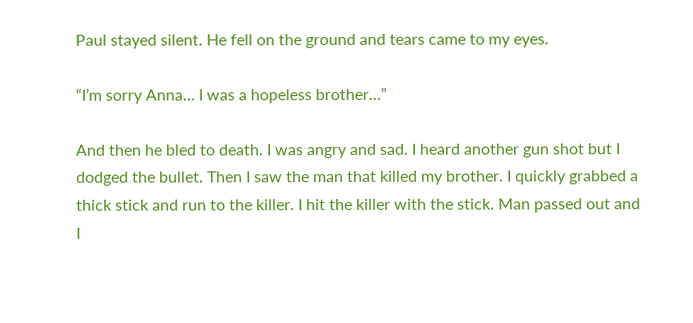Paul stayed silent. He fell on the ground and tears came to my eyes.

“I’m sorry Anna… I was a hopeless brother…”

And then he bled to death. I was angry and sad. I heard another gun shot but I dodged the bullet. Then I saw the man that killed my brother. I quickly grabbed a thick stick and run to the killer. I hit the killer with the stick. Man passed out and I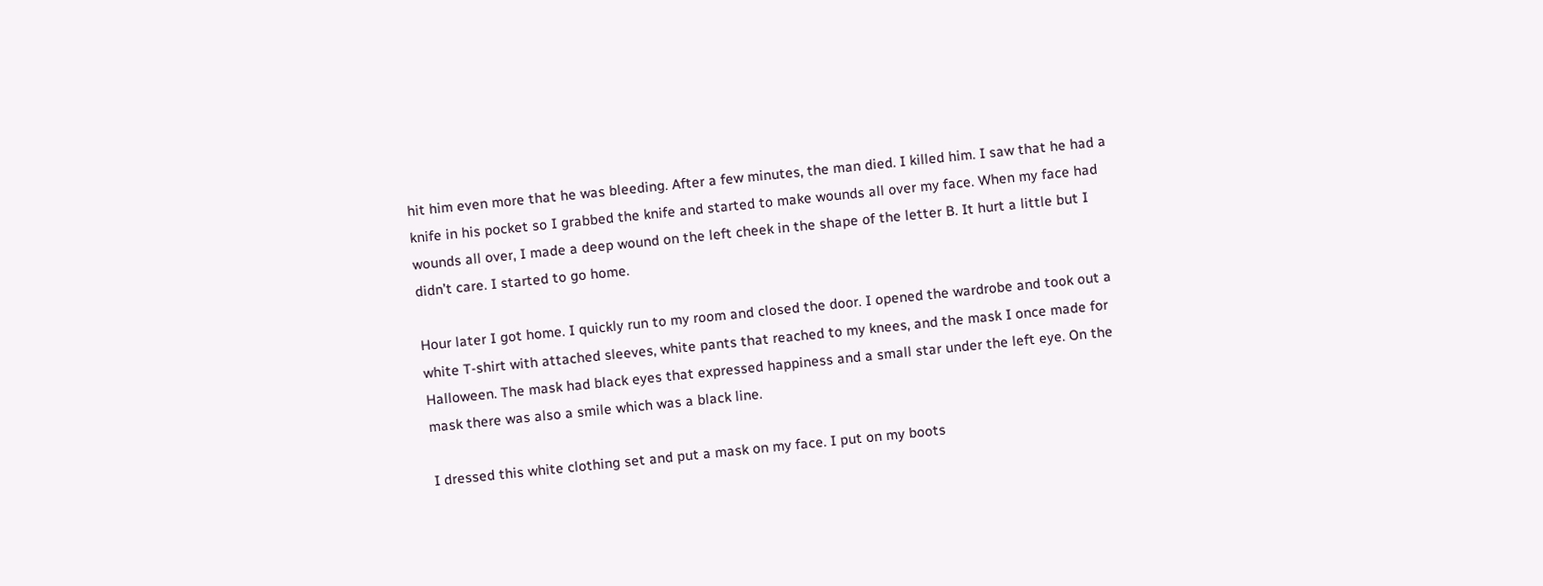hit him even more that he was bleeding. After a few minutes, the man died. I killed him. I saw that he had a knife in his pocket so I grabbed the knife and started to make wounds all over my face. When my face had wounds all over, I made a deep wound on the left cheek in the shape of the letter B. It hurt a little but I didn’t care. I started to go home.

Hour later I got home. I quickly run to my room and closed the door. I opened the wardrobe and took out a white T-shirt with attached sleeves, white pants that reached to my knees, and the mask I once made for Halloween. The mask had black eyes that expressed happiness and a small star under the left eye. On the mask there was also a smile which was a black line.

I dressed this white clothing set and put a mask on my face. I put on my boots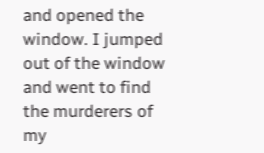and opened the window. I jumped out of the window and went to find the murderers of my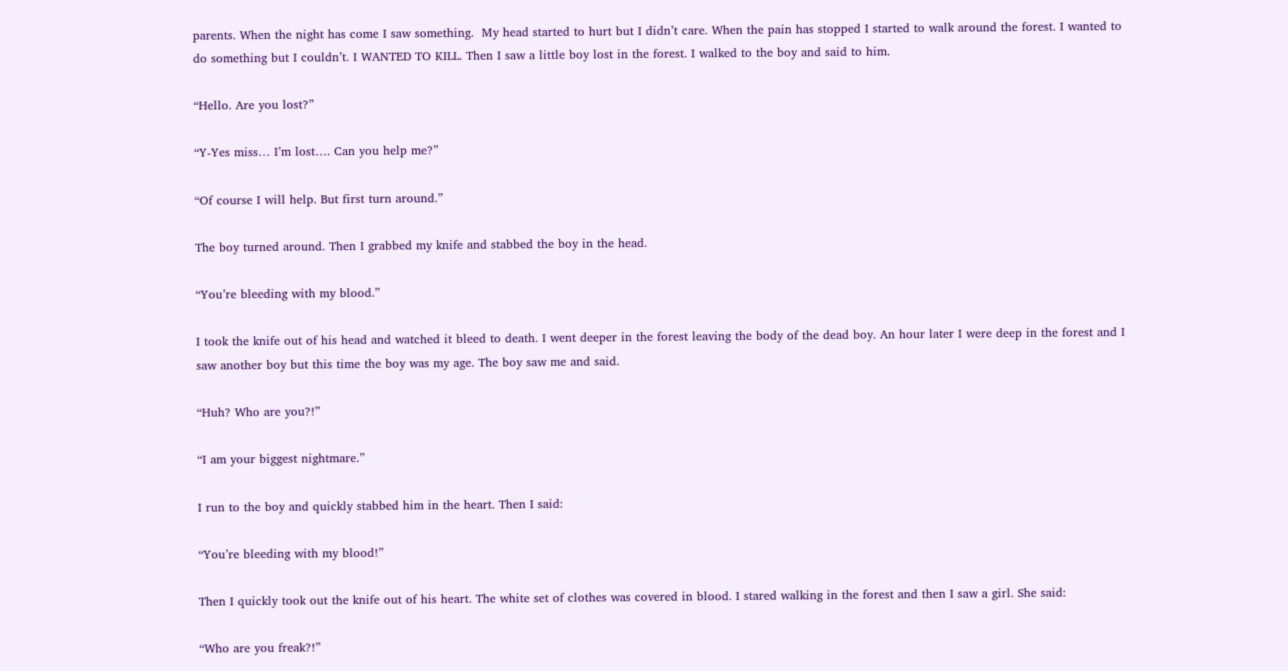parents. When the night has come I saw something.  My head started to hurt but I didn’t care. When the pain has stopped I started to walk around the forest. I wanted to do something but I couldn’t. I WANTED TO KILL. Then I saw a little boy lost in the forest. I walked to the boy and said to him.

“Hello. Are you lost?”

“Y-Yes miss… I’m lost…. Can you help me?”

“Of course I will help. But first turn around.”

The boy turned around. Then I grabbed my knife and stabbed the boy in the head.

“You’re bleeding with my blood.”

I took the knife out of his head and watched it bleed to death. I went deeper in the forest leaving the body of the dead boy. An hour later I were deep in the forest and I saw another boy but this time the boy was my age. The boy saw me and said.

“Huh? Who are you?!”

“I am your biggest nightmare.”

I run to the boy and quickly stabbed him in the heart. Then I said:

“You’re bleeding with my blood!”

Then I quickly took out the knife out of his heart. The white set of clothes was covered in blood. I stared walking in the forest and then I saw a girl. She said:

“Who are you freak?!”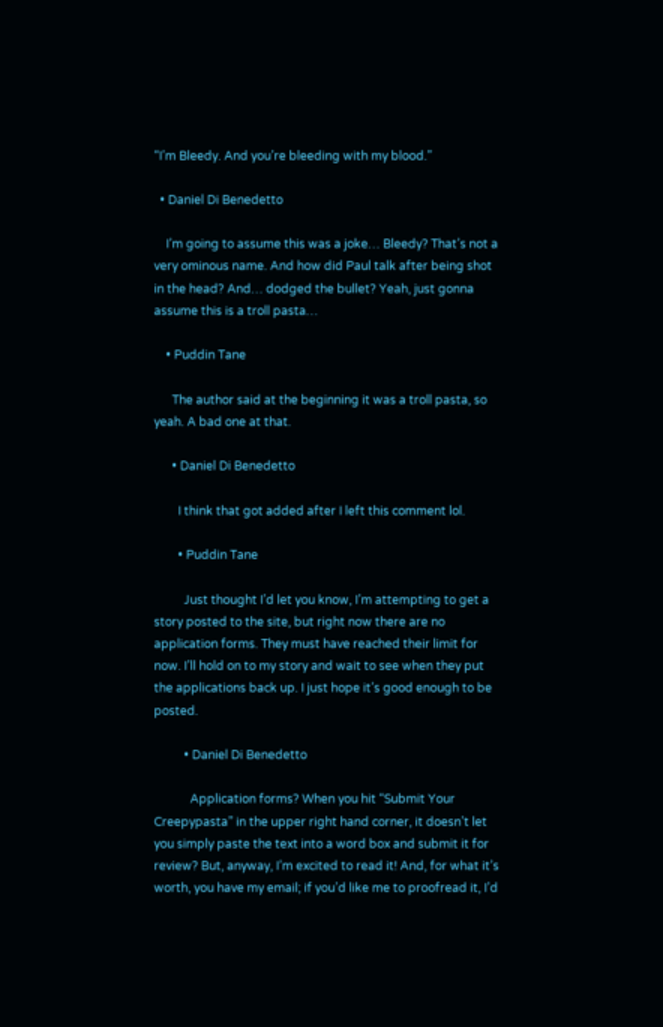“I’m Bleedy. And you’re bleeding with my blood.”

  • Daniel Di Benedetto

    I’m going to assume this was a joke… Bleedy? That’s not a very ominous name. And how did Paul talk after being shot in the head? And… dodged the bullet? Yeah, just gonna assume this is a troll pasta…

    • Puddin Tane

      The author said at the beginning it was a troll pasta, so yeah. A bad one at that.

      • Daniel Di Benedetto

        I think that got added after I left this comment lol.

        • Puddin Tane

          Just thought I’d let you know, I’m attempting to get a story posted to the site, but right now there are no application forms. They must have reached their limit for now. I’ll hold on to my story and wait to see when they put the applications back up. I just hope it’s good enough to be posted.

          • Daniel Di Benedetto

            Application forms? When you hit “Submit Your Creepypasta” in the upper right hand corner, it doesn’t let you simply paste the text into a word box and submit it for review? But, anyway, I’m excited to read it! And, for what it’s worth, you have my email; if you’d like me to proofread it, I’d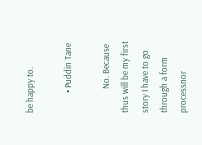be happy to.

          • Puddin Tane

            No. Because thus will be my first story I have to go through a form processnor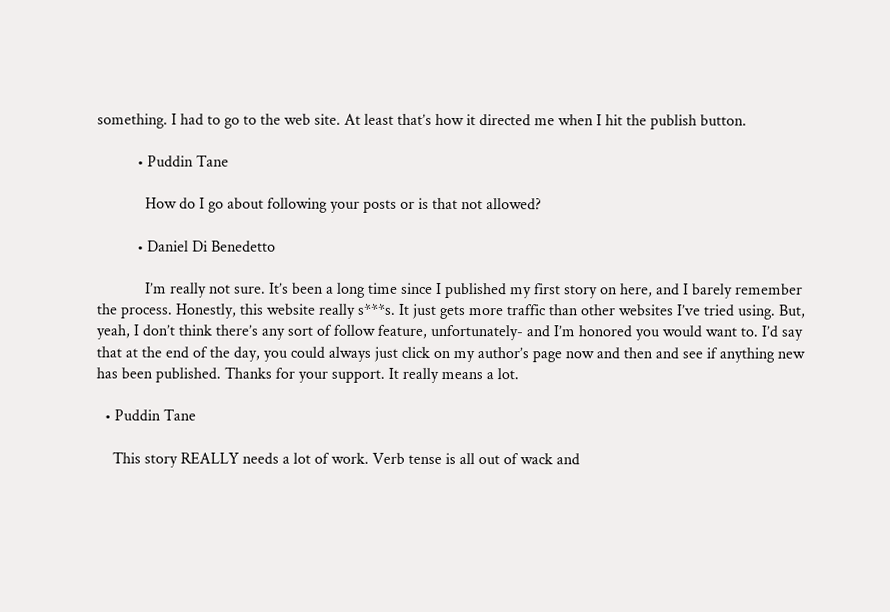something. I had to go to the web site. At least that’s how it directed me when I hit the publish button.

          • Puddin Tane

            How do I go about following your posts or is that not allowed?

          • Daniel Di Benedetto

            I’m really not sure. It’s been a long time since I published my first story on here, and I barely remember the process. Honestly, this website really s***s. It just gets more traffic than other websites I’ve tried using. But, yeah, I don’t think there’s any sort of follow feature, unfortunately- and I’m honored you would want to. I’d say that at the end of the day, you could always just click on my author’s page now and then and see if anything new has been published. Thanks for your support. It really means a lot.

  • Puddin Tane

    This story REALLY needs a lot of work. Verb tense is all out of wack and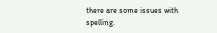there are some issues with spelling.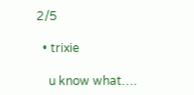2/5

  • trixie

    u know what….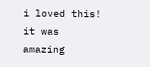i loved this! it was amazing